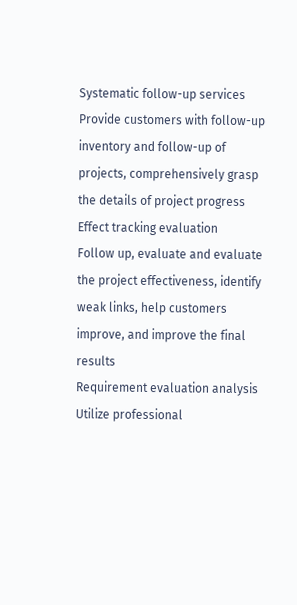Systematic follow-up services
Provide customers with follow-up inventory and follow-up of projects, comprehensively grasp the details of project progress
Effect tracking evaluation
Follow up, evaluate and evaluate the project effectiveness, identify weak links, help customers improve, and improve the final results
Requirement evaluation analysis
Utilize professional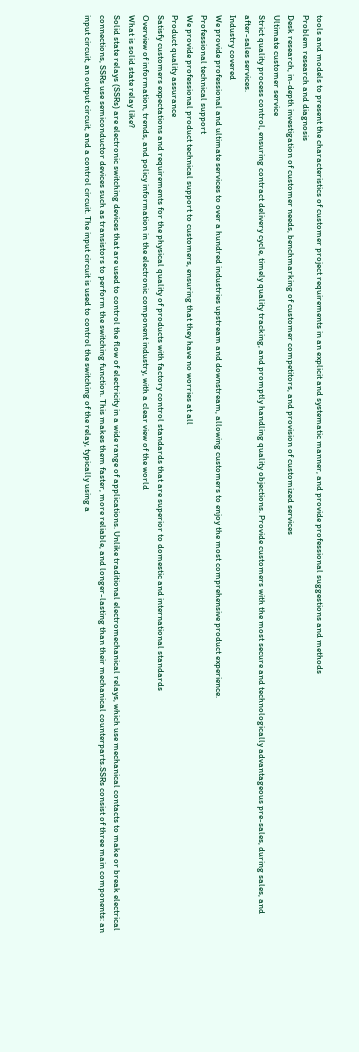tools and models to present the characteristics of customer project requirements in an explicit and systematic manner, and provide professional suggestions and methods
Problem research and diagnosis
Desk research, in-depth investigation of customer needs, benchmarking of customer competitors, and provision of customized services
Ultimate customer service
Strict quality process control, ensuring contract delivery cycle, timely quality tracking, and promptly handling quality objections. Provide customers with the most secure and technologically advantageous pre-sales, during sales, and after-sales services.
Industry covered
We provide professional and ultimate services to over a hundred industries upstream and downstream, allowing customers to enjoy the most comprehensive product experience.
Professional technical support
We provide professional product technical support to customers, ensuring that they have no worries at all
Product quality assurance
Satisfy customers expectations and requirements for the physical quality of products with factory control standards that are superior to domestic and international standards
Overview of information, trends, and policy information in the electronic component industry, with a clear view of the world
What is solid state relay like?
Solid state relays (SSRs) are electronic switching devices that are used to control the flow of electricity in a wide range of applications. Unlike traditional electromechanical relays, which use mechanical contacts to make or break electrical connections, SSRs use semiconductor devices such as transistors to perform the switching function. This makes them faster, more reliable, and longer-lasting than their mechanical counterparts.SSRs consist of three main components: an input circuit, an output circuit, and a control circuit. The input circuit is used to control the switching of the relay, typically using a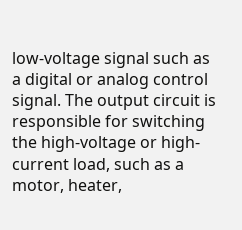low-voltage signal such as a digital or analog control signal. The output circuit is responsible for switching the high-voltage or high-current load, such as a motor, heater,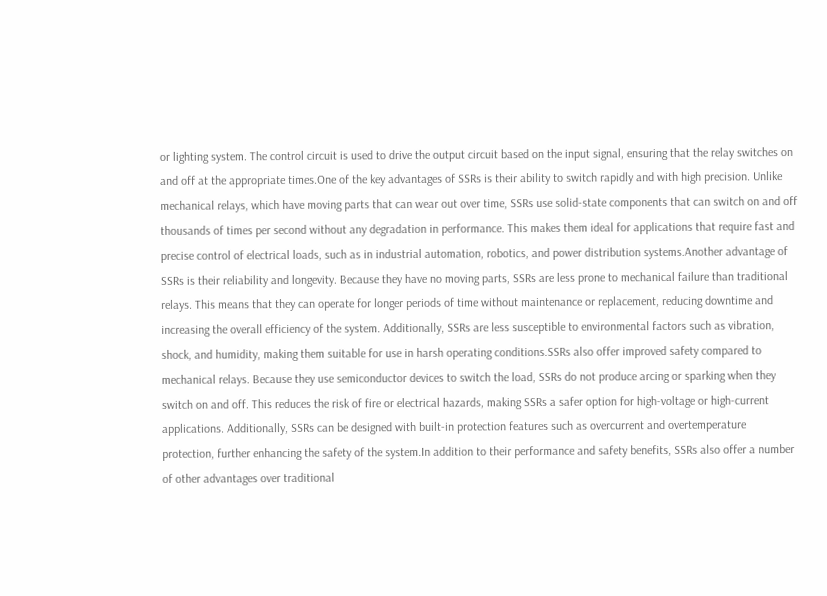or lighting system. The control circuit is used to drive the output circuit based on the input signal, ensuring that the relay switches on and off at the appropriate times.One of the key advantages of SSRs is their ability to switch rapidly and with high precision. Unlike mechanical relays, which have moving parts that can wear out over time, SSRs use solid-state components that can switch on and off thousands of times per second without any degradation in performance. This makes them ideal for applications that require fast and precise control of electrical loads, such as in industrial automation, robotics, and power distribution systems.Another advantage of SSRs is their reliability and longevity. Because they have no moving parts, SSRs are less prone to mechanical failure than traditional relays. This means that they can operate for longer periods of time without maintenance or replacement, reducing downtime and increasing the overall efficiency of the system. Additionally, SSRs are less susceptible to environmental factors such as vibration, shock, and humidity, making them suitable for use in harsh operating conditions.SSRs also offer improved safety compared to mechanical relays. Because they use semiconductor devices to switch the load, SSRs do not produce arcing or sparking when they switch on and off. This reduces the risk of fire or electrical hazards, making SSRs a safer option for high-voltage or high-current applications. Additionally, SSRs can be designed with built-in protection features such as overcurrent and overtemperature protection, further enhancing the safety of the system.In addition to their performance and safety benefits, SSRs also offer a number of other advantages over traditional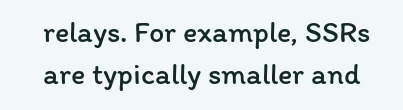relays. For example, SSRs are typically smaller and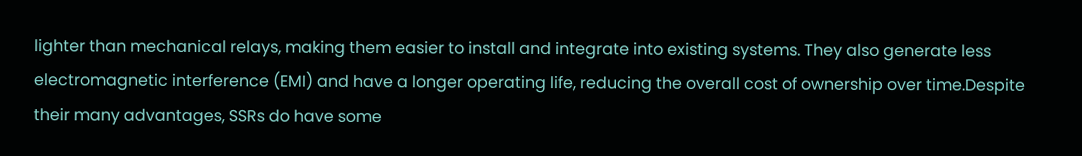lighter than mechanical relays, making them easier to install and integrate into existing systems. They also generate less electromagnetic interference (EMI) and have a longer operating life, reducing the overall cost of ownership over time.Despite their many advantages, SSRs do have some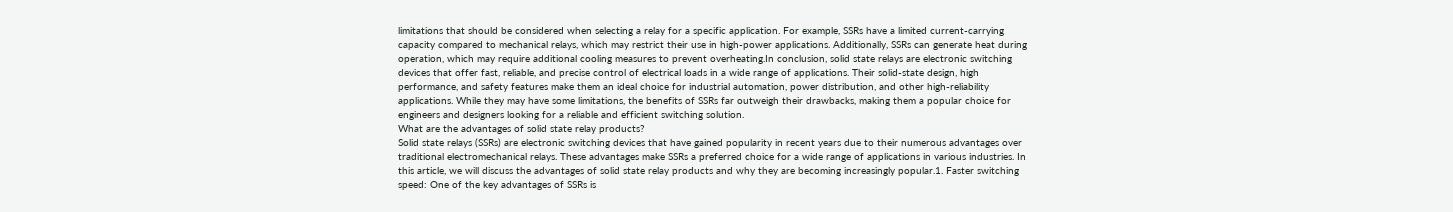limitations that should be considered when selecting a relay for a specific application. For example, SSRs have a limited current-carrying capacity compared to mechanical relays, which may restrict their use in high-power applications. Additionally, SSRs can generate heat during operation, which may require additional cooling measures to prevent overheating.In conclusion, solid state relays are electronic switching devices that offer fast, reliable, and precise control of electrical loads in a wide range of applications. Their solid-state design, high performance, and safety features make them an ideal choice for industrial automation, power distribution, and other high-reliability applications. While they may have some limitations, the benefits of SSRs far outweigh their drawbacks, making them a popular choice for engineers and designers looking for a reliable and efficient switching solution.
What are the advantages of solid state relay products?
Solid state relays (SSRs) are electronic switching devices that have gained popularity in recent years due to their numerous advantages over traditional electromechanical relays. These advantages make SSRs a preferred choice for a wide range of applications in various industries. In this article, we will discuss the advantages of solid state relay products and why they are becoming increasingly popular.1. Faster switching speed: One of the key advantages of SSRs is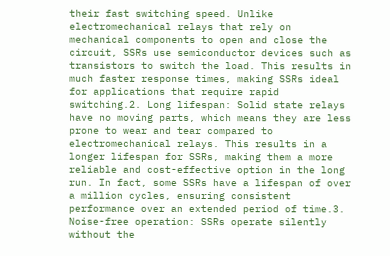their fast switching speed. Unlike electromechanical relays that rely on mechanical components to open and close the circuit, SSRs use semiconductor devices such as transistors to switch the load. This results in much faster response times, making SSRs ideal for applications that require rapid switching.2. Long lifespan: Solid state relays have no moving parts, which means they are less prone to wear and tear compared to electromechanical relays. This results in a longer lifespan for SSRs, making them a more reliable and cost-effective option in the long run. In fact, some SSRs have a lifespan of over a million cycles, ensuring consistent performance over an extended period of time.3. Noise-free operation: SSRs operate silently without the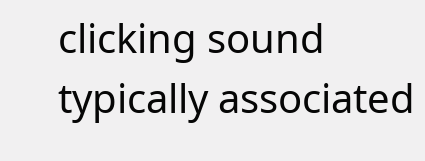clicking sound typically associated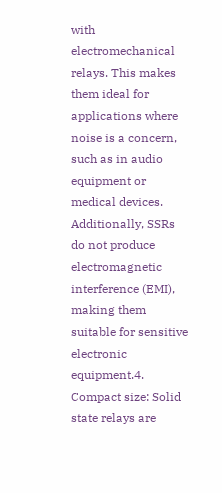with electromechanical relays. This makes them ideal for applications where noise is a concern, such as in audio equipment or medical devices. Additionally, SSRs do not produce electromagnetic interference (EMI), making them suitable for sensitive electronic equipment.4. Compact size: Solid state relays are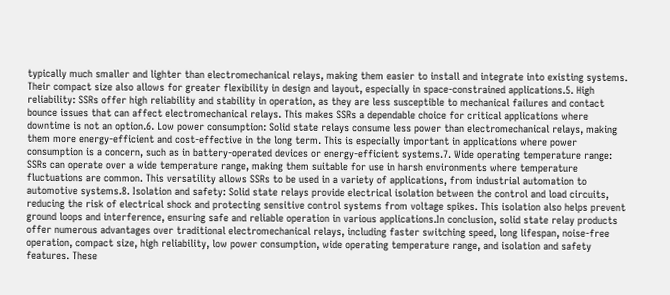typically much smaller and lighter than electromechanical relays, making them easier to install and integrate into existing systems. Their compact size also allows for greater flexibility in design and layout, especially in space-constrained applications.5. High reliability: SSRs offer high reliability and stability in operation, as they are less susceptible to mechanical failures and contact bounce issues that can affect electromechanical relays. This makes SSRs a dependable choice for critical applications where downtime is not an option.6. Low power consumption: Solid state relays consume less power than electromechanical relays, making them more energy-efficient and cost-effective in the long term. This is especially important in applications where power consumption is a concern, such as in battery-operated devices or energy-efficient systems.7. Wide operating temperature range: SSRs can operate over a wide temperature range, making them suitable for use in harsh environments where temperature fluctuations are common. This versatility allows SSRs to be used in a variety of applications, from industrial automation to automotive systems.8. Isolation and safety: Solid state relays provide electrical isolation between the control and load circuits, reducing the risk of electrical shock and protecting sensitive control systems from voltage spikes. This isolation also helps prevent ground loops and interference, ensuring safe and reliable operation in various applications.In conclusion, solid state relay products offer numerous advantages over traditional electromechanical relays, including faster switching speed, long lifespan, noise-free operation, compact size, high reliability, low power consumption, wide operating temperature range, and isolation and safety features. These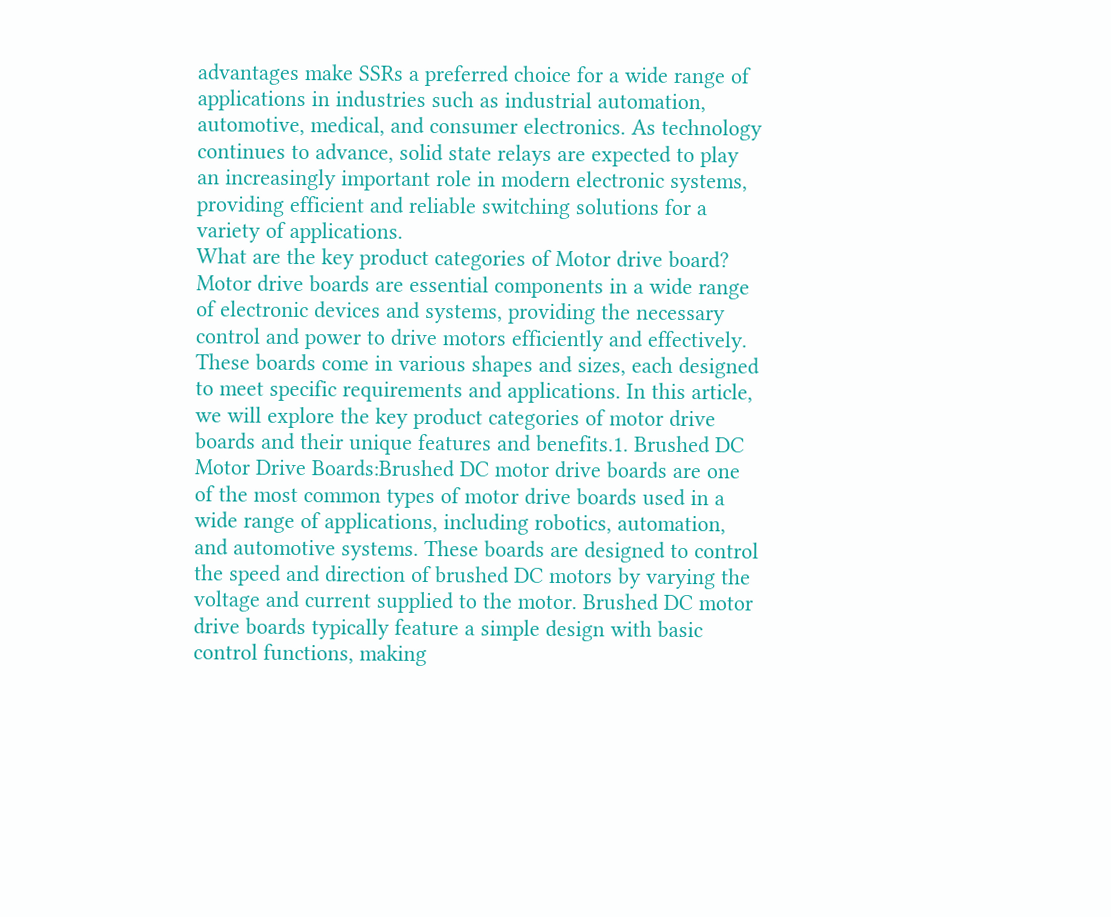advantages make SSRs a preferred choice for a wide range of applications in industries such as industrial automation, automotive, medical, and consumer electronics. As technology continues to advance, solid state relays are expected to play an increasingly important role in modern electronic systems, providing efficient and reliable switching solutions for a variety of applications.
What are the key product categories of Motor drive board?
Motor drive boards are essential components in a wide range of electronic devices and systems, providing the necessary control and power to drive motors efficiently and effectively. These boards come in various shapes and sizes, each designed to meet specific requirements and applications. In this article, we will explore the key product categories of motor drive boards and their unique features and benefits.1. Brushed DC Motor Drive Boards:Brushed DC motor drive boards are one of the most common types of motor drive boards used in a wide range of applications, including robotics, automation, and automotive systems. These boards are designed to control the speed and direction of brushed DC motors by varying the voltage and current supplied to the motor. Brushed DC motor drive boards typically feature a simple design with basic control functions, making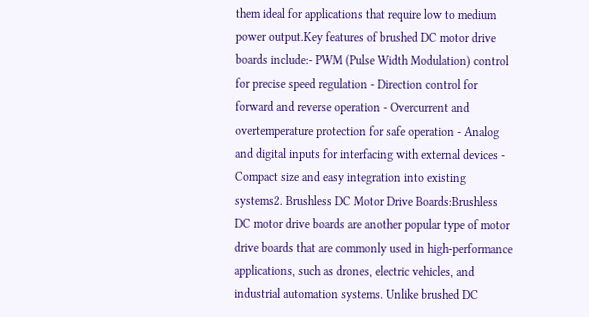them ideal for applications that require low to medium power output.Key features of brushed DC motor drive boards include:- PWM (Pulse Width Modulation) control for precise speed regulation - Direction control for forward and reverse operation - Overcurrent and overtemperature protection for safe operation - Analog and digital inputs for interfacing with external devices - Compact size and easy integration into existing systems2. Brushless DC Motor Drive Boards:Brushless DC motor drive boards are another popular type of motor drive boards that are commonly used in high-performance applications, such as drones, electric vehicles, and industrial automation systems. Unlike brushed DC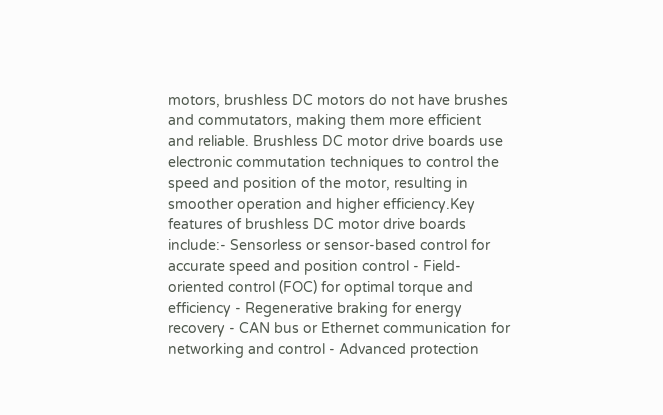motors, brushless DC motors do not have brushes and commutators, making them more efficient and reliable. Brushless DC motor drive boards use electronic commutation techniques to control the speed and position of the motor, resulting in smoother operation and higher efficiency.Key features of brushless DC motor drive boards include:- Sensorless or sensor-based control for accurate speed and position control - Field-oriented control (FOC) for optimal torque and efficiency - Regenerative braking for energy recovery - CAN bus or Ethernet communication for networking and control - Advanced protection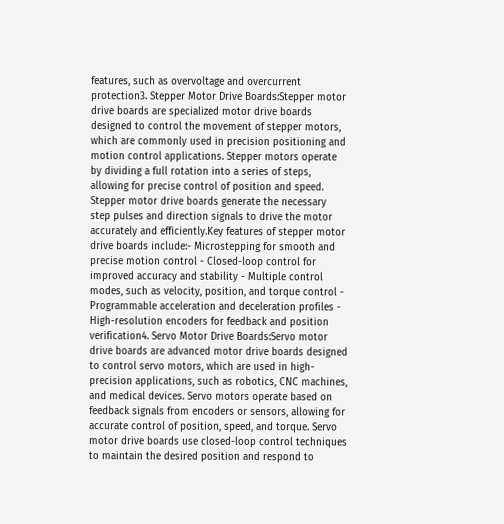features, such as overvoltage and overcurrent protection3. Stepper Motor Drive Boards:Stepper motor drive boards are specialized motor drive boards designed to control the movement of stepper motors, which are commonly used in precision positioning and motion control applications. Stepper motors operate by dividing a full rotation into a series of steps, allowing for precise control of position and speed. Stepper motor drive boards generate the necessary step pulses and direction signals to drive the motor accurately and efficiently.Key features of stepper motor drive boards include:- Microstepping for smooth and precise motion control - Closed-loop control for improved accuracy and stability - Multiple control modes, such as velocity, position, and torque control - Programmable acceleration and deceleration profiles - High-resolution encoders for feedback and position verification4. Servo Motor Drive Boards:Servo motor drive boards are advanced motor drive boards designed to control servo motors, which are used in high-precision applications, such as robotics, CNC machines, and medical devices. Servo motors operate based on feedback signals from encoders or sensors, allowing for accurate control of position, speed, and torque. Servo motor drive boards use closed-loop control techniques to maintain the desired position and respond to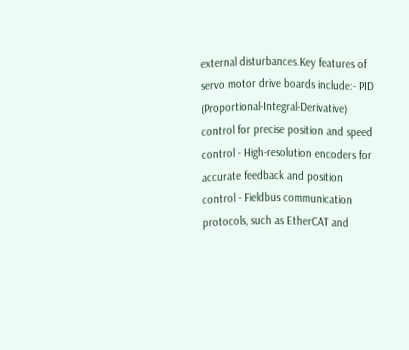external disturbances.Key features of servo motor drive boards include:- PID (Proportional-Integral-Derivative) control for precise position and speed control - High-resolution encoders for accurate feedback and position control - Fieldbus communication protocols, such as EtherCAT and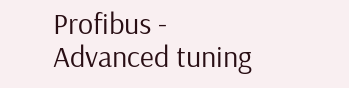Profibus - Advanced tuning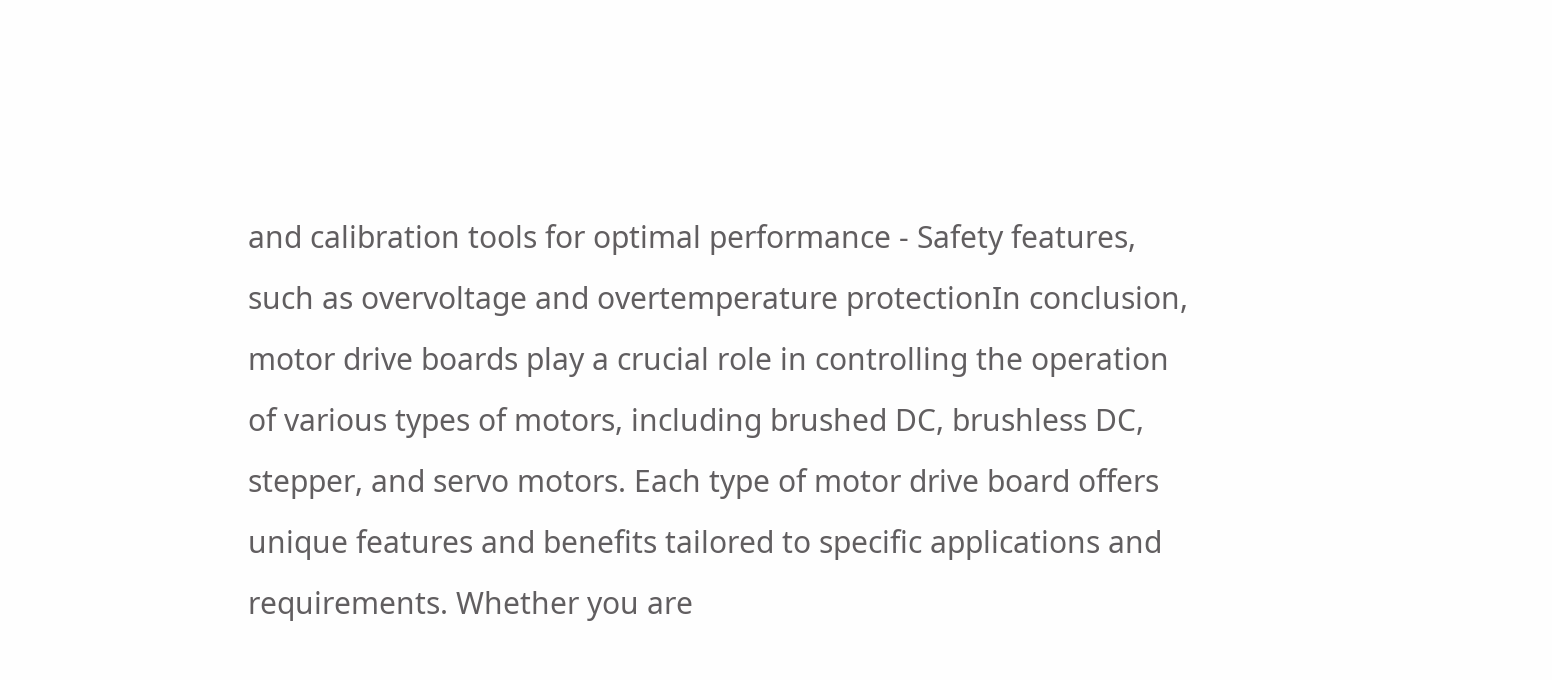and calibration tools for optimal performance - Safety features, such as overvoltage and overtemperature protectionIn conclusion, motor drive boards play a crucial role in controlling the operation of various types of motors, including brushed DC, brushless DC, stepper, and servo motors. Each type of motor drive board offers unique features and benefits tailored to specific applications and requirements. Whether you are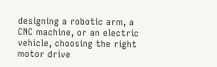designing a robotic arm, a CNC machine, or an electric vehicle, choosing the right motor drive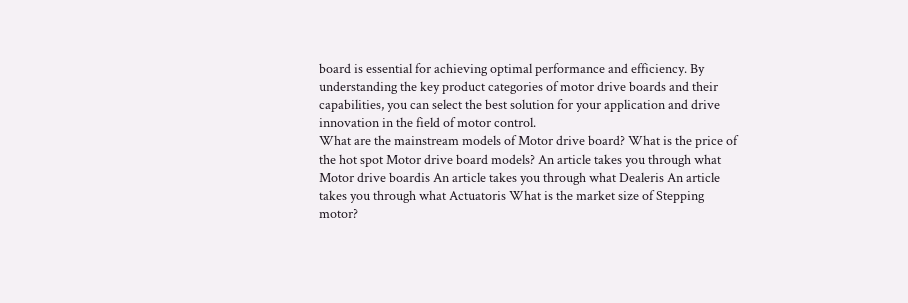board is essential for achieving optimal performance and efficiency. By understanding the key product categories of motor drive boards and their capabilities, you can select the best solution for your application and drive innovation in the field of motor control.
What are the mainstream models of Motor drive board? What is the price of the hot spot Motor drive board models? An article takes you through what Motor drive boardis An article takes you through what Dealeris An article takes you through what Actuatoris What is the market size of Stepping motor?